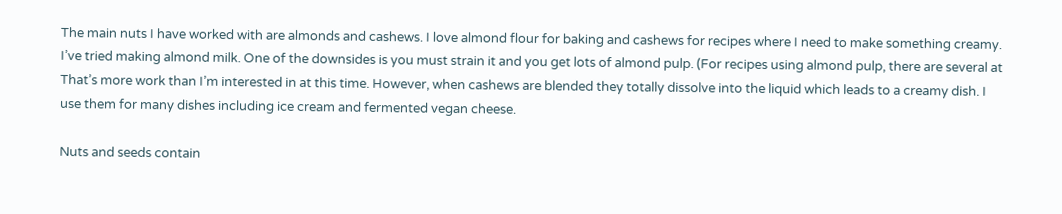The main nuts I have worked with are almonds and cashews. I love almond flour for baking and cashews for recipes where I need to make something creamy. I’ve tried making almond milk. One of the downsides is you must strain it and you get lots of almond pulp. (For recipes using almond pulp, there are several at That’s more work than I’m interested in at this time. However, when cashews are blended they totally dissolve into the liquid which leads to a creamy dish. I use them for many dishes including ice cream and fermented vegan cheese.

Nuts and seeds contain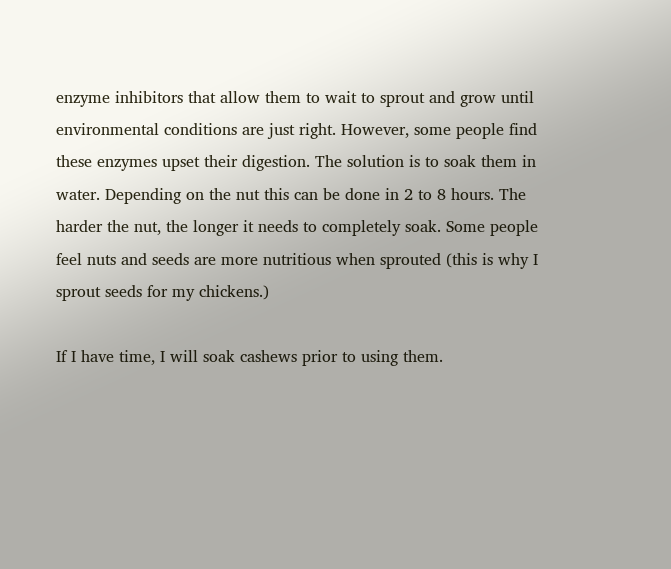enzyme inhibitors that allow them to wait to sprout and grow until environmental conditions are just right. However, some people find these enzymes upset their digestion. The solution is to soak them in water. Depending on the nut this can be done in 2 to 8 hours. The harder the nut, the longer it needs to completely soak. Some people feel nuts and seeds are more nutritious when sprouted (this is why I sprout seeds for my chickens.)

If I have time, I will soak cashews prior to using them.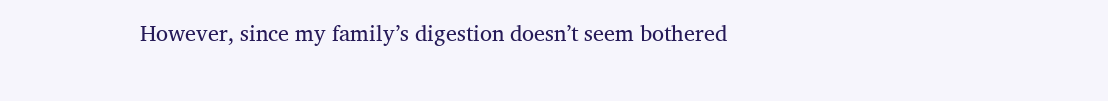However, since my family’s digestion doesn’t seem bothered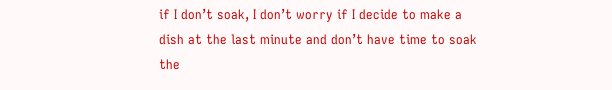if I don’t soak, I don’t worry if I decide to make a dish at the last minute and don’t have time to soak the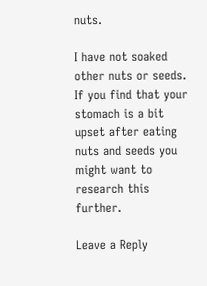nuts.

I have not soaked other nuts or seeds. If you find that your stomach is a bit upset after eating nuts and seeds you might want to research this further.

Leave a Reply